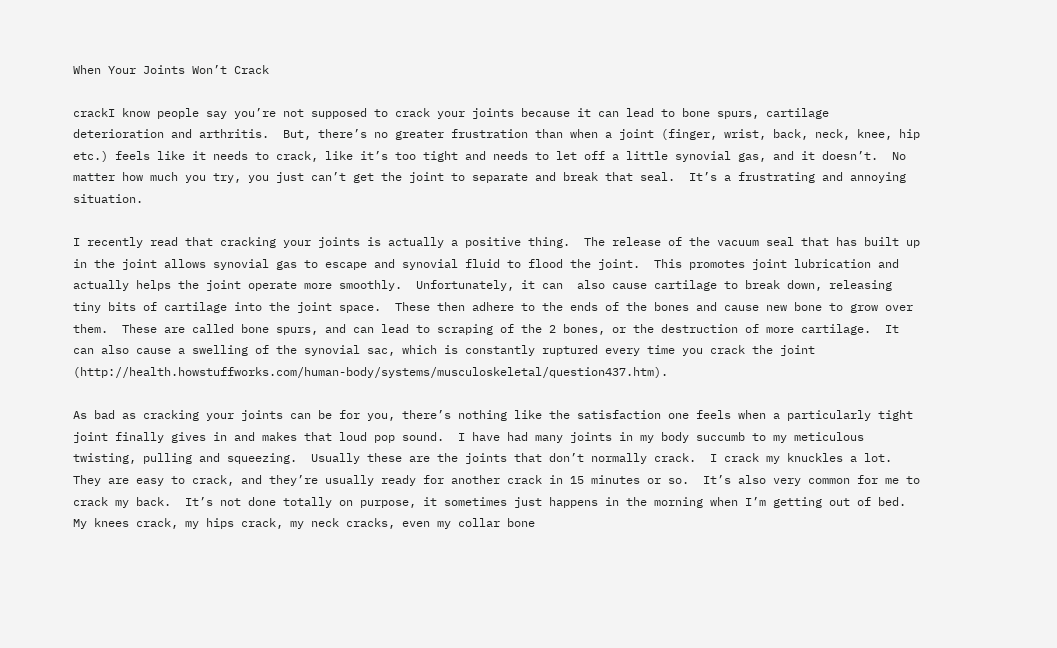When Your Joints Won’t Crack

crackI know people say you’re not supposed to crack your joints because it can lead to bone spurs, cartilage deterioration and arthritis.  But, there’s no greater frustration than when a joint (finger, wrist, back, neck, knee, hip etc.) feels like it needs to crack, like it’s too tight and needs to let off a little synovial gas, and it doesn’t.  No matter how much you try, you just can’t get the joint to separate and break that seal.  It’s a frustrating and annoying situation.

I recently read that cracking your joints is actually a positive thing.  The release of the vacuum seal that has built up in the joint allows synovial gas to escape and synovial fluid to flood the joint.  This promotes joint lubrication and actually helps the joint operate more smoothly.  Unfortunately, it can  also cause cartilage to break down, releasing tiny bits of cartilage into the joint space.  These then adhere to the ends of the bones and cause new bone to grow over them.  These are called bone spurs, and can lead to scraping of the 2 bones, or the destruction of more cartilage.  It can also cause a swelling of the synovial sac, which is constantly ruptured every time you crack the joint (http://health.howstuffworks.com/human-body/systems/musculoskeletal/question437.htm).

As bad as cracking your joints can be for you, there’s nothing like the satisfaction one feels when a particularly tight joint finally gives in and makes that loud pop sound.  I have had many joints in my body succumb to my meticulous twisting, pulling and squeezing.  Usually these are the joints that don’t normally crack.  I crack my knuckles a lot.  They are easy to crack, and they’re usually ready for another crack in 15 minutes or so.  It’s also very common for me to crack my back.  It’s not done totally on purpose, it sometimes just happens in the morning when I’m getting out of bed.  My knees crack, my hips crack, my neck cracks, even my collar bone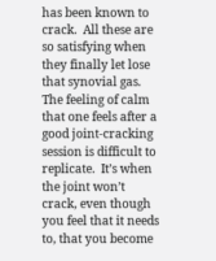has been known to crack.  All these are so satisfying when they finally let lose that synovial gas.  The feeling of calm that one feels after a good joint-cracking session is difficult to replicate.  It’s when the joint won’t crack, even though you feel that it needs to, that you become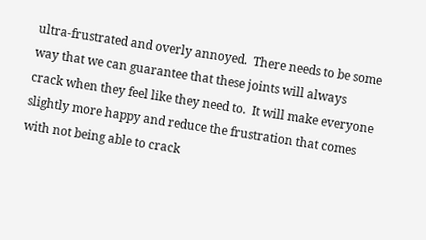ultra-frustrated and overly annoyed.  There needs to be some way that we can guarantee that these joints will always crack when they feel like they need to.  It will make everyone slightly more happy and reduce the frustration that comes with not being able to crack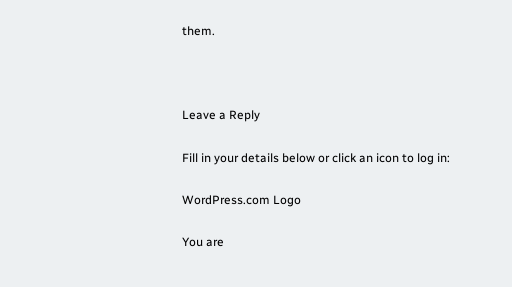them.



Leave a Reply

Fill in your details below or click an icon to log in:

WordPress.com Logo

You are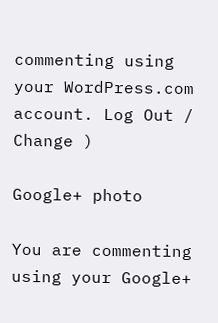commenting using your WordPress.com account. Log Out /  Change )

Google+ photo

You are commenting using your Google+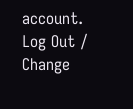account. Log Out /  Change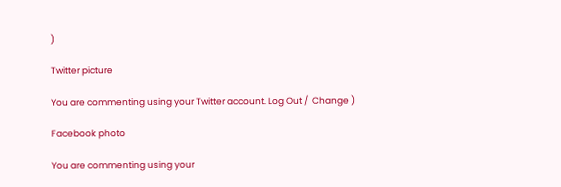)

Twitter picture

You are commenting using your Twitter account. Log Out /  Change )

Facebook photo

You are commenting using your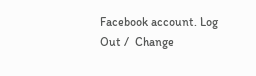Facebook account. Log Out /  Change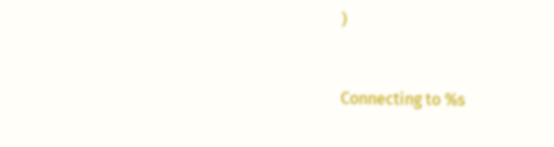)


Connecting to %s